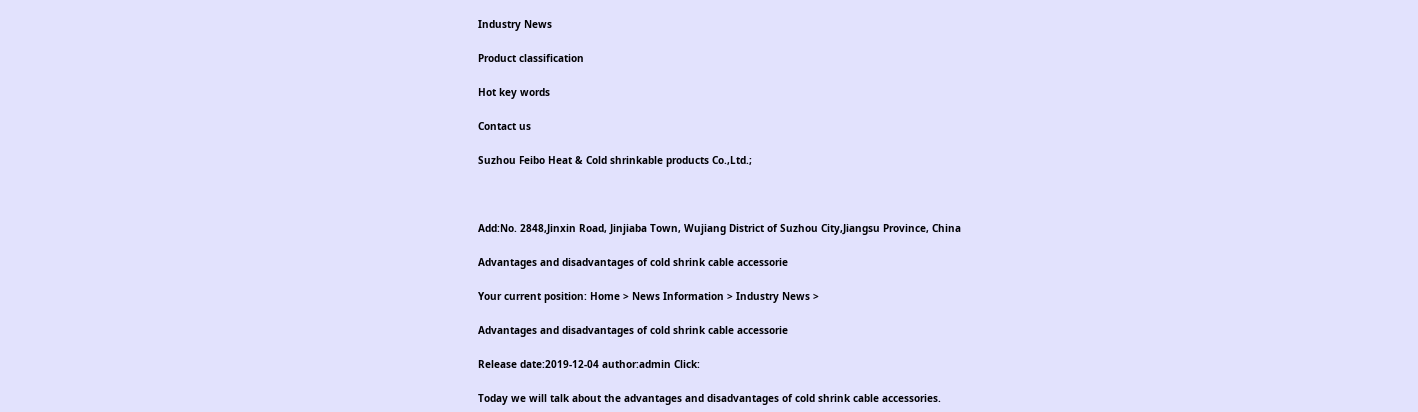Industry News

Product classification

Hot key words

Contact us

Suzhou Feibo Heat & Cold shrinkable products Co.,Ltd.;



Add:No. 2848,Jinxin Road, Jinjiaba Town, Wujiang District of Suzhou City,Jiangsu Province, China

Advantages and disadvantages of cold shrink cable accessorie

Your current position: Home > News Information > Industry News >

Advantages and disadvantages of cold shrink cable accessorie

Release date:2019-12-04 author:admin Click:

Today we will talk about the advantages and disadvantages of cold shrink cable accessories.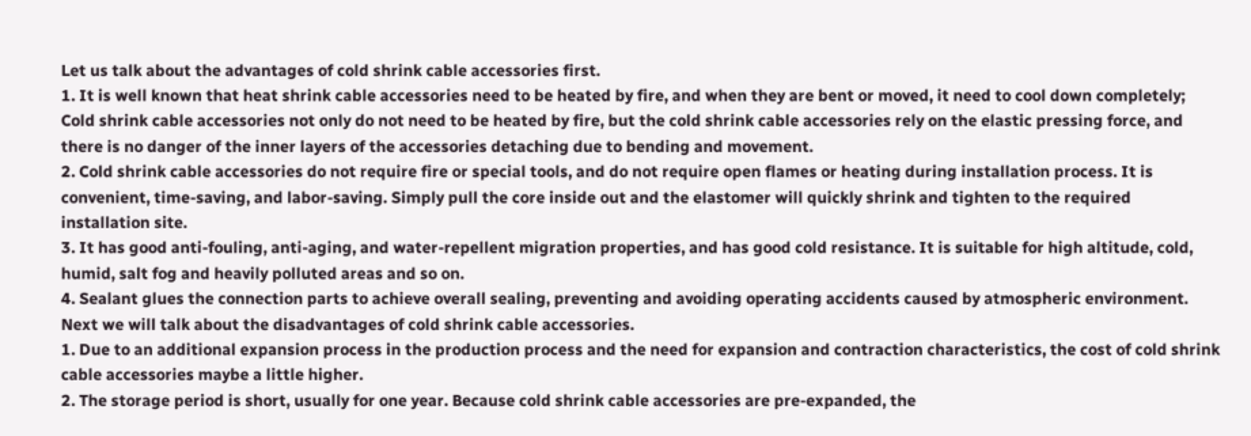Let us talk about the advantages of cold shrink cable accessories first.
1. It is well known that heat shrink cable accessories need to be heated by fire, and when they are bent or moved, it need to cool down completely; Cold shrink cable accessories not only do not need to be heated by fire, but the cold shrink cable accessories rely on the elastic pressing force, and there is no danger of the inner layers of the accessories detaching due to bending and movement.
2. Cold shrink cable accessories do not require fire or special tools, and do not require open flames or heating during installation process. It is convenient, time-saving, and labor-saving. Simply pull the core inside out and the elastomer will quickly shrink and tighten to the required installation site.
3. It has good anti-fouling, anti-aging, and water-repellent migration properties, and has good cold resistance. It is suitable for high altitude, cold, humid, salt fog and heavily polluted areas and so on.
4. Sealant glues the connection parts to achieve overall sealing, preventing and avoiding operating accidents caused by atmospheric environment.
Next we will talk about the disadvantages of cold shrink cable accessories.
1. Due to an additional expansion process in the production process and the need for expansion and contraction characteristics, the cost of cold shrink cable accessories maybe a little higher.
2. The storage period is short, usually for one year. Because cold shrink cable accessories are pre-expanded, the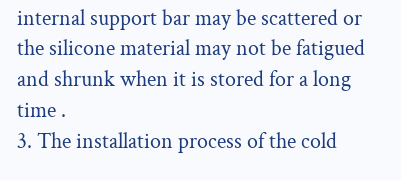internal support bar may be scattered or the silicone material may not be fatigued and shrunk when it is stored for a long time .
3. The installation process of the cold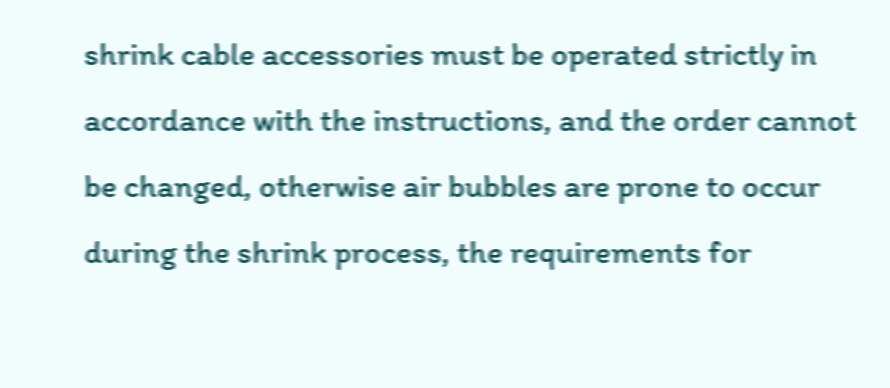shrink cable accessories must be operated strictly in accordance with the instructions, and the order cannot be changed, otherwise air bubbles are prone to occur during the shrink process, the requirements for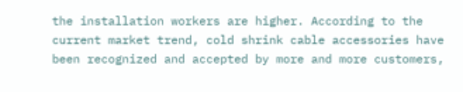the installation workers are higher. According to the current market trend, cold shrink cable accessories have been recognized and accepted by more and more customers,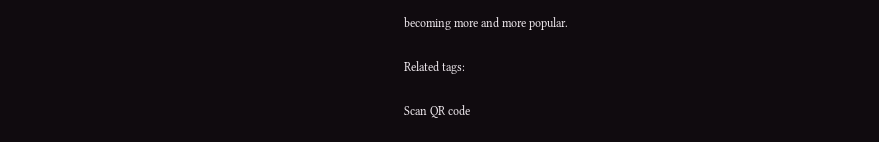becoming more and more popular.

Related tags:

Scan QR code